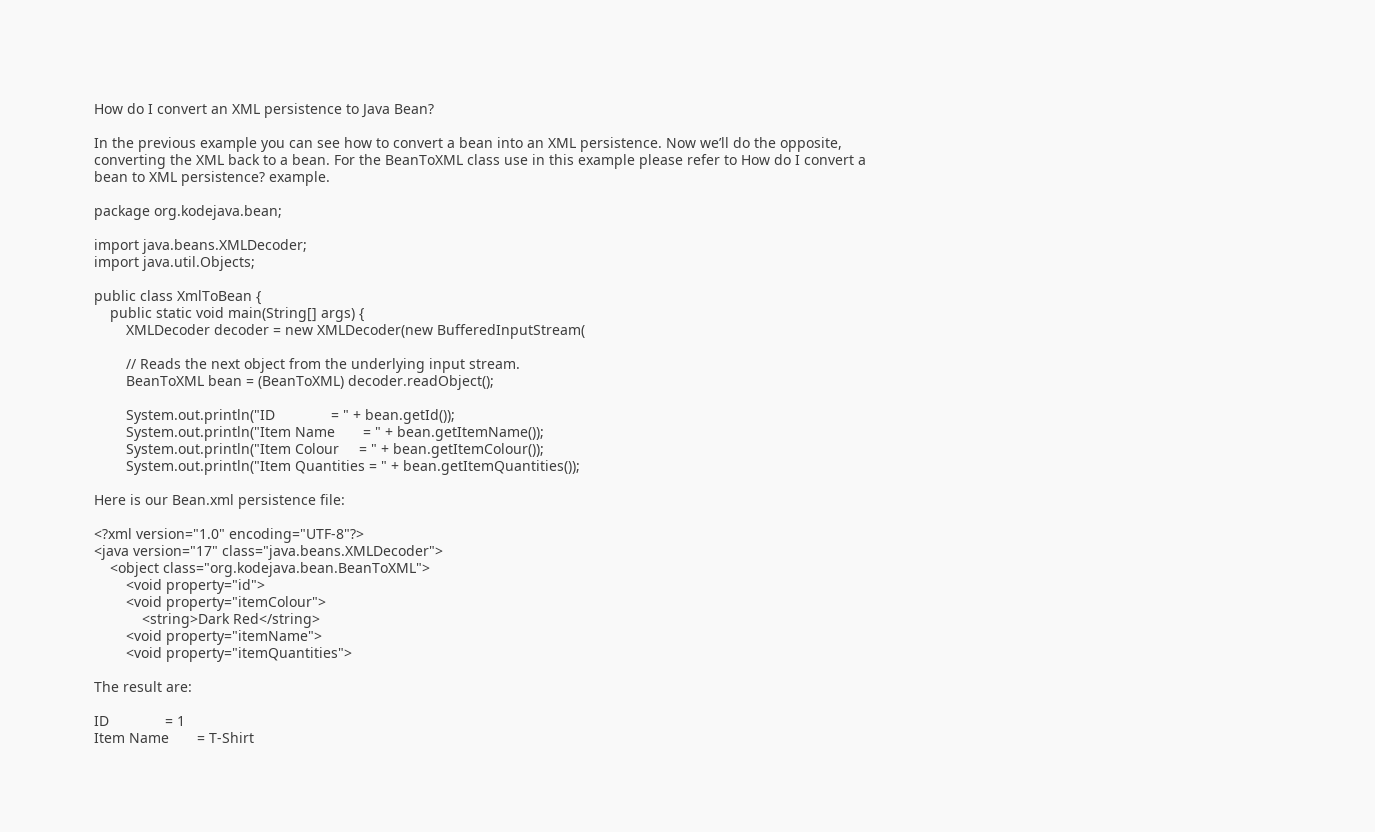How do I convert an XML persistence to Java Bean?

In the previous example you can see how to convert a bean into an XML persistence. Now we’ll do the opposite, converting the XML back to a bean. For the BeanToXML class use in this example please refer to How do I convert a bean to XML persistence? example.

package org.kodejava.bean;

import java.beans.XMLDecoder;
import java.util.Objects;

public class XmlToBean {
    public static void main(String[] args) {
        XMLDecoder decoder = new XMLDecoder(new BufferedInputStream(

        // Reads the next object from the underlying input stream.
        BeanToXML bean = (BeanToXML) decoder.readObject();

        System.out.println("ID              = " + bean.getId());
        System.out.println("Item Name       = " + bean.getItemName());
        System.out.println("Item Colour     = " + bean.getItemColour());
        System.out.println("Item Quantities = " + bean.getItemQuantities());

Here is our Bean.xml persistence file:

<?xml version="1.0" encoding="UTF-8"?>
<java version="17" class="java.beans.XMLDecoder">
    <object class="org.kodejava.bean.BeanToXML">
        <void property="id">
        <void property="itemColour">
            <string>Dark Red</string>
        <void property="itemName">
        <void property="itemQuantities">

The result are:

ID              = 1
Item Name       = T-Shirt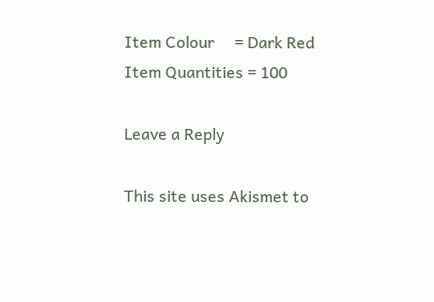Item Colour     = Dark Red
Item Quantities = 100

Leave a Reply

This site uses Akismet to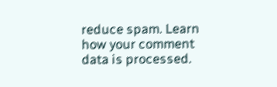reduce spam. Learn how your comment data is processed.